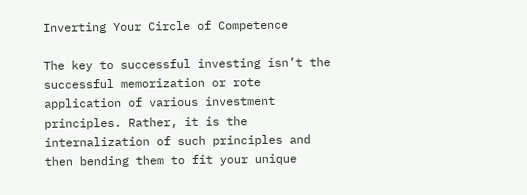Inverting Your Circle of Competence

The key to successful investing isn’t the successful memorization or rote application of various investment principles. Rather, it is the internalization of such principles and then bending them to fit your unique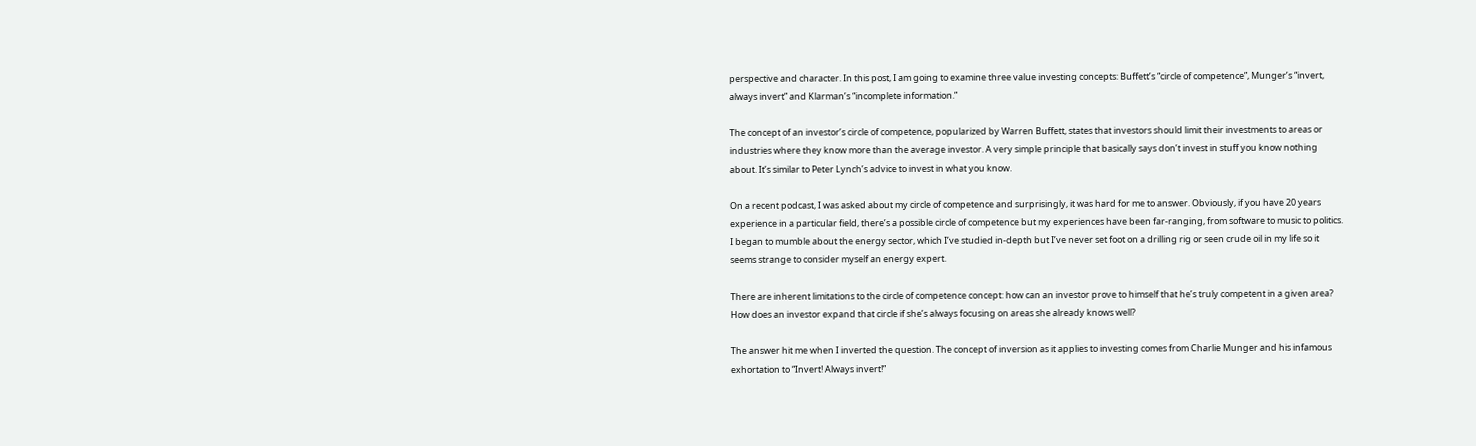perspective and character. In this post, I am going to examine three value investing concepts: Buffett’s “circle of competence”, Munger’s “invert, always invert” and Klarman’s “incomplete information.”

The concept of an investor’s circle of competence, popularized by Warren Buffett, states that investors should limit their investments to areas or industries where they know more than the average investor. A very simple principle that basically says don’t invest in stuff you know nothing about. It’s similar to Peter Lynch’s advice to invest in what you know.

On a recent podcast, I was asked about my circle of competence and surprisingly, it was hard for me to answer. Obviously, if you have 20 years experience in a particular field, there’s a possible circle of competence but my experiences have been far-ranging, from software to music to politics. I began to mumble about the energy sector, which I’ve studied in-depth but I’ve never set foot on a drilling rig or seen crude oil in my life so it seems strange to consider myself an energy expert.

There are inherent limitations to the circle of competence concept: how can an investor prove to himself that he’s truly competent in a given area? How does an investor expand that circle if she’s always focusing on areas she already knows well?

The answer hit me when I inverted the question. The concept of inversion as it applies to investing comes from Charlie Munger and his infamous exhortation to “Invert! Always invert!”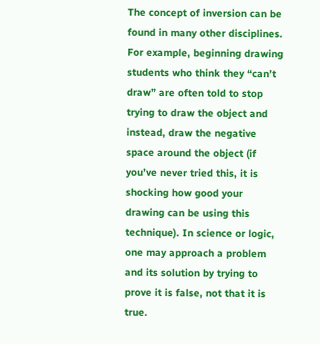The concept of inversion can be found in many other disciplines. For example, beginning drawing students who think they “can’t draw” are often told to stop trying to draw the object and instead, draw the negative space around the object (if you’ve never tried this, it is shocking how good your drawing can be using this technique). In science or logic, one may approach a problem and its solution by trying to prove it is false, not that it is true.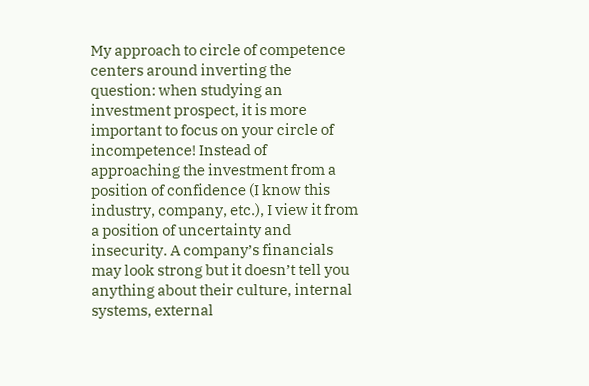My approach to circle of competence centers around inverting the question: when studying an investment prospect, it is more important to focus on your circle of incompetence! Instead of approaching the investment from a position of confidence (I know this industry, company, etc.), I view it from a position of uncertainty and insecurity. A company’s financials may look strong but it doesn’t tell you anything about their culture, internal systems, external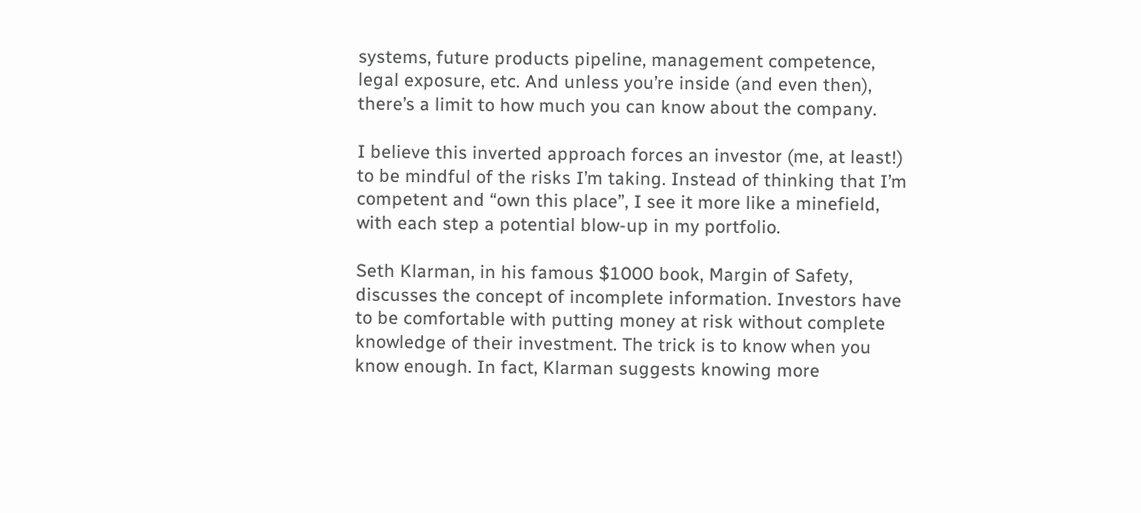systems, future products pipeline, management competence, legal exposure, etc. And unless you’re inside (and even then), there’s a limit to how much you can know about the company.

I believe this inverted approach forces an investor (me, at least!) to be mindful of the risks I’m taking. Instead of thinking that I’m competent and “own this place”, I see it more like a minefield, with each step a potential blow-up in my portfolio.

Seth Klarman, in his famous $1000 book, Margin of Safety, discusses the concept of incomplete information. Investors have to be comfortable with putting money at risk without complete knowledge of their investment. The trick is to know when you know enough. In fact, Klarman suggests knowing more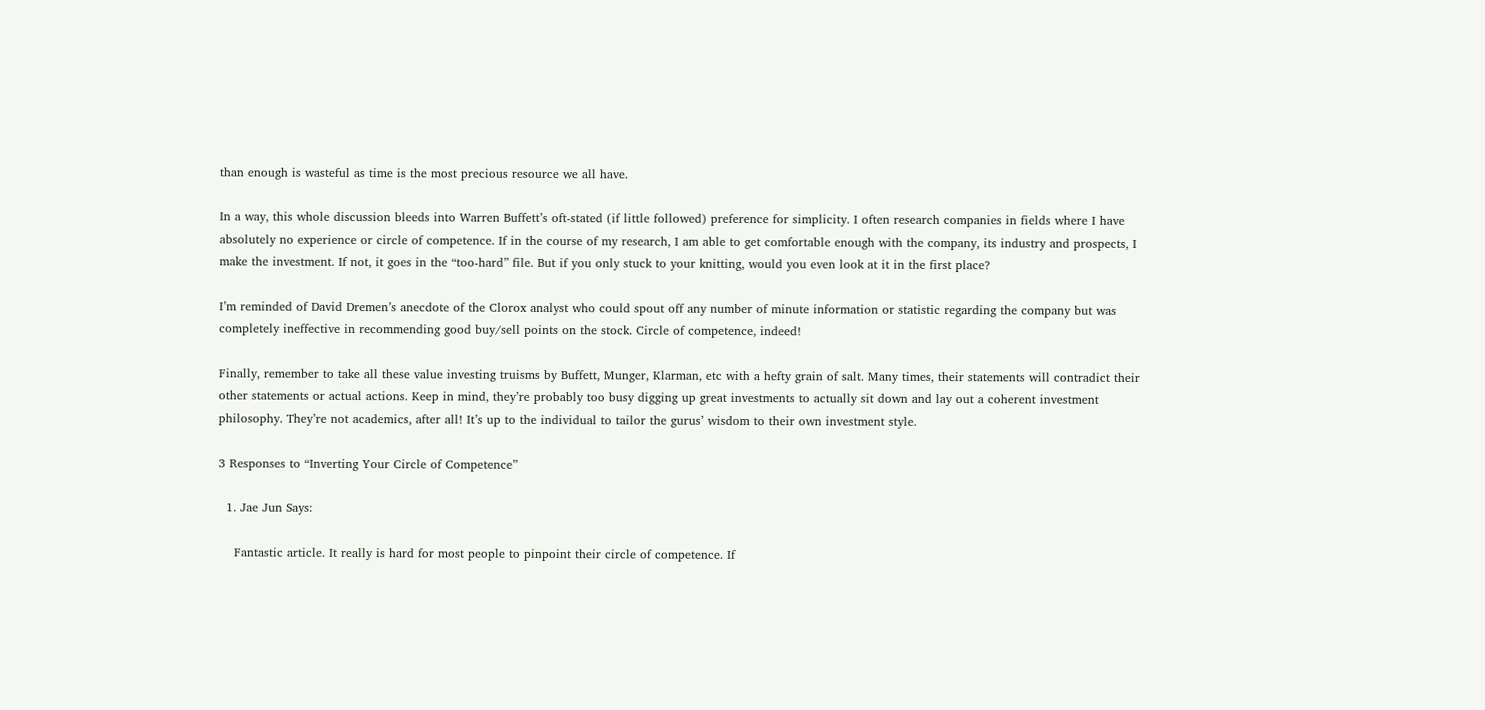than enough is wasteful as time is the most precious resource we all have.

In a way, this whole discussion bleeds into Warren Buffett’s oft-stated (if little followed) preference for simplicity. I often research companies in fields where I have absolutely no experience or circle of competence. If in the course of my research, I am able to get comfortable enough with the company, its industry and prospects, I make the investment. If not, it goes in the “too-hard” file. But if you only stuck to your knitting, would you even look at it in the first place?

I’m reminded of David Dremen’s anecdote of the Clorox analyst who could spout off any number of minute information or statistic regarding the company but was completely ineffective in recommending good buy/sell points on the stock. Circle of competence, indeed!

Finally, remember to take all these value investing truisms by Buffett, Munger, Klarman, etc with a hefty grain of salt. Many times, their statements will contradict their other statements or actual actions. Keep in mind, they’re probably too busy digging up great investments to actually sit down and lay out a coherent investment philosophy. They’re not academics, after all! It’s up to the individual to tailor the gurus’ wisdom to their own investment style.

3 Responses to “Inverting Your Circle of Competence”

  1. Jae Jun Says:

    Fantastic article. It really is hard for most people to pinpoint their circle of competence. If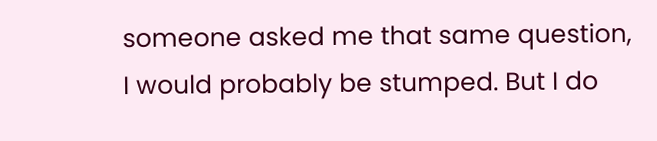someone asked me that same question, I would probably be stumped. But I do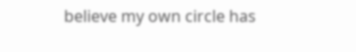believe my own circle has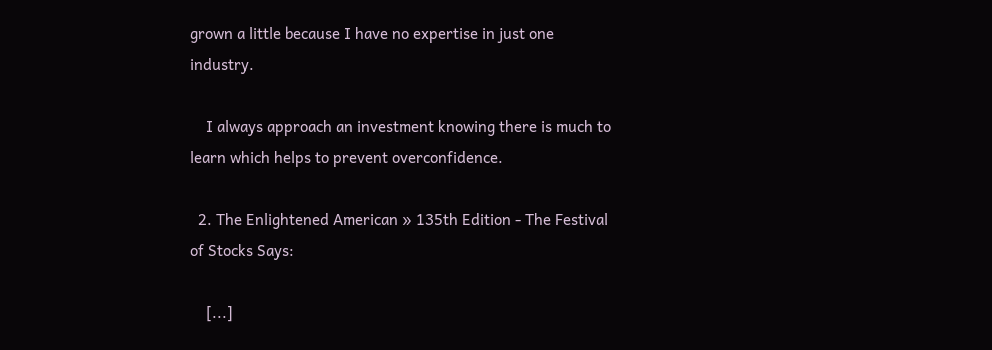grown a little because I have no expertise in just one industry.

    I always approach an investment knowing there is much to learn which helps to prevent overconfidence.

  2. The Enlightened American » 135th Edition - The Festival of Stocks Says:

    [...]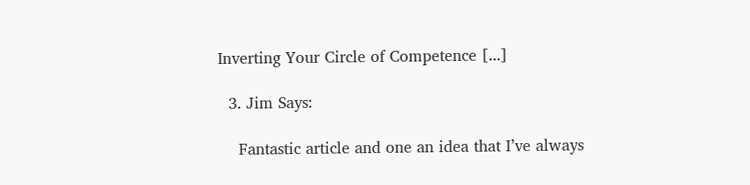Inverting Your Circle of Competence [...]

  3. Jim Says:

    Fantastic article and one an idea that I’ve always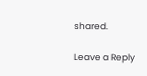shared.

Leave a Reply